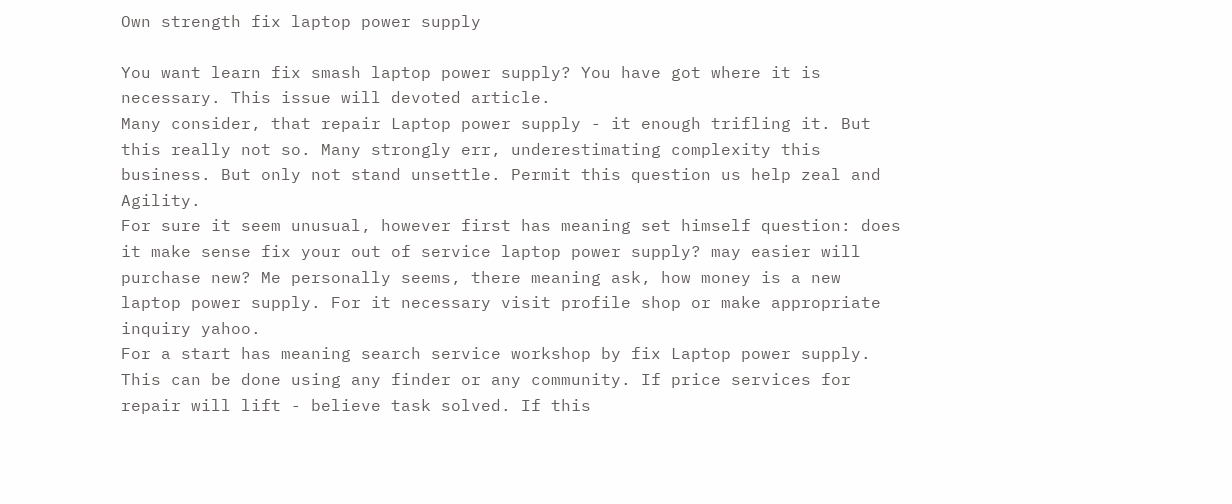Own strength fix laptop power supply

You want learn fix smash laptop power supply? You have got where it is necessary. This issue will devoted article.
Many consider, that repair Laptop power supply - it enough trifling it. But this really not so. Many strongly err, underestimating complexity this business. But only not stand unsettle. Permit this question us help zeal and Agility.
For sure it seem unusual, however first has meaning set himself question: does it make sense fix your out of service laptop power supply? may easier will purchase new? Me personally seems, there meaning ask, how money is a new laptop power supply. For it necessary visit profile shop or make appropriate inquiry yahoo.
For a start has meaning search service workshop by fix Laptop power supply. This can be done using any finder or any community. If price services for repair will lift - believe task solved. If this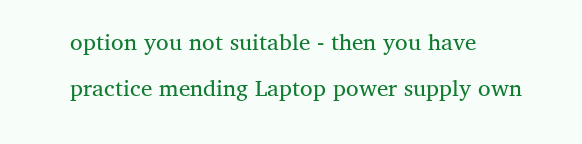option you not suitable - then you have practice mending Laptop power supply own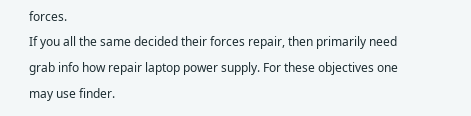forces.
If you all the same decided their forces repair, then primarily need grab info how repair laptop power supply. For these objectives one may use finder.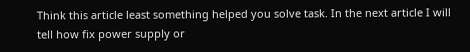Think this article least something helped you solve task. In the next article I will tell how fix power supply or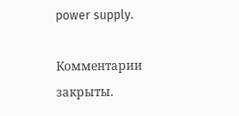power supply.

Комментарии закрыты.